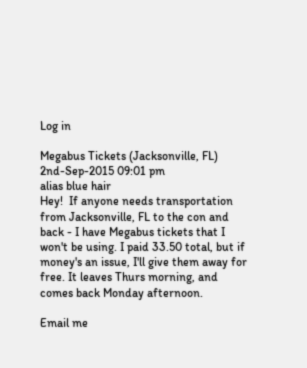Log in

Megabus Tickets (Jacksonville, FL)
2nd-Sep-2015 09:01 pm
alias blue hair
Hey!  If anyone needs transportation from Jacksonville, FL to the con and back - I have Megabus tickets that I won't be using. I paid 33.50 total, but if money's an issue, I'll give them away for free. It leaves Thurs morning, and comes back Monday afternoon.

Email me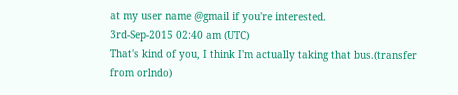at my user name @gmail if you're interested.
3rd-Sep-2015 02:40 am (UTC)
That's kind of you, I think I'm actually taking that bus.(transfer from orlndo)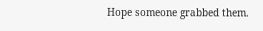Hope someone grabbed them.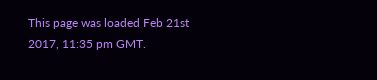This page was loaded Feb 21st 2017, 11:35 pm GMT.